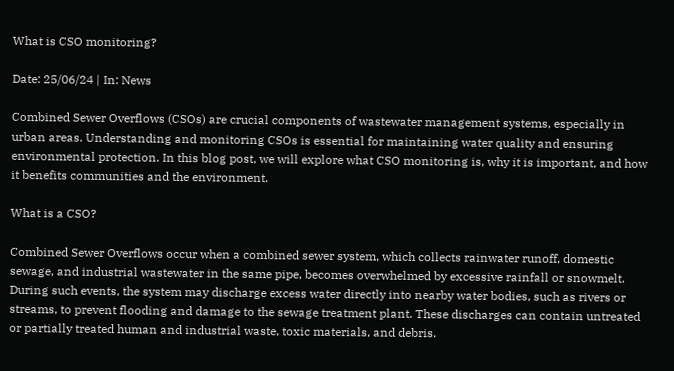What is CSO monitoring?

Date: 25/06/24 | In: News

Combined Sewer Overflows (CSOs) are crucial components of wastewater management systems, especially in urban areas. Understanding and monitoring CSOs is essential for maintaining water quality and ensuring environmental protection. In this blog post, we will explore what CSO monitoring is, why it is important, and how it benefits communities and the environment.

What is a CSO?

Combined Sewer Overflows occur when a combined sewer system, which collects rainwater runoff, domestic sewage, and industrial wastewater in the same pipe, becomes overwhelmed by excessive rainfall or snowmelt. During such events, the system may discharge excess water directly into nearby water bodies, such as rivers or streams, to prevent flooding and damage to the sewage treatment plant. These discharges can contain untreated or partially treated human and industrial waste, toxic materials, and debris.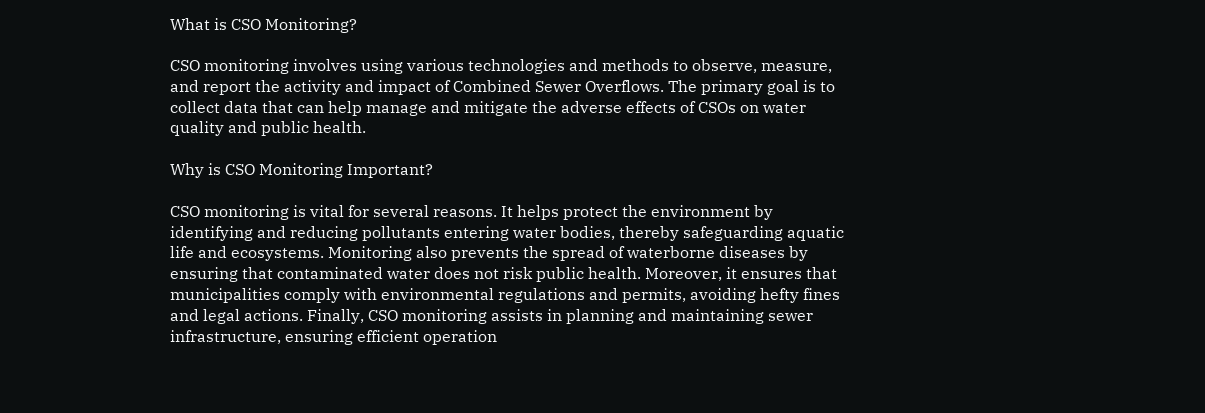What is CSO Monitoring?

CSO monitoring involves using various technologies and methods to observe, measure, and report the activity and impact of Combined Sewer Overflows. The primary goal is to collect data that can help manage and mitigate the adverse effects of CSOs on water quality and public health.

Why is CSO Monitoring Important?

CSO monitoring is vital for several reasons. It helps protect the environment by identifying and reducing pollutants entering water bodies, thereby safeguarding aquatic life and ecosystems. Monitoring also prevents the spread of waterborne diseases by ensuring that contaminated water does not risk public health. Moreover, it ensures that municipalities comply with environmental regulations and permits, avoiding hefty fines and legal actions. Finally, CSO monitoring assists in planning and maintaining sewer infrastructure, ensuring efficient operation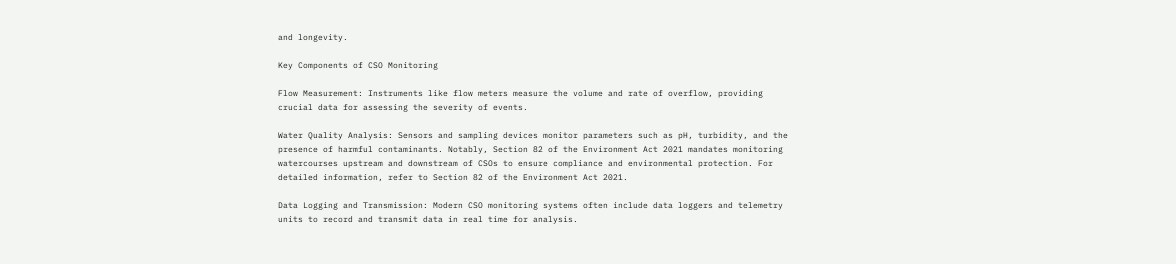and longevity.

Key Components of CSO Monitoring

Flow Measurement: Instruments like flow meters measure the volume and rate of overflow, providing crucial data for assessing the severity of events.

Water Quality Analysis: Sensors and sampling devices monitor parameters such as pH, turbidity, and the presence of harmful contaminants. Notably, Section 82 of the Environment Act 2021 mandates monitoring watercourses upstream and downstream of CSOs to ensure compliance and environmental protection. For detailed information, refer to Section 82 of the Environment Act 2021.

Data Logging and Transmission: Modern CSO monitoring systems often include data loggers and telemetry units to record and transmit data in real time for analysis.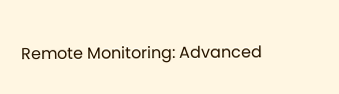Remote Monitoring: Advanced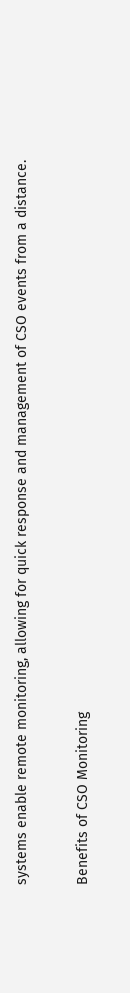systems enable remote monitoring, allowing for quick response and management of CSO events from a distance.

Benefits of CSO Monitoring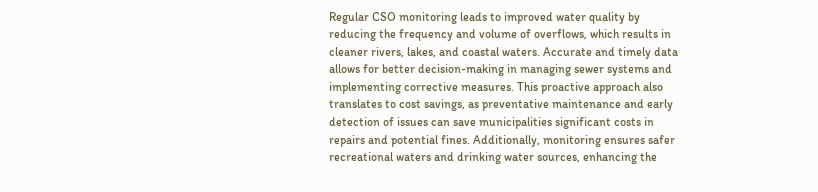Regular CSO monitoring leads to improved water quality by reducing the frequency and volume of overflows, which results in cleaner rivers, lakes, and coastal waters. Accurate and timely data allows for better decision-making in managing sewer systems and implementing corrective measures. This proactive approach also translates to cost savings, as preventative maintenance and early detection of issues can save municipalities significant costs in repairs and potential fines. Additionally, monitoring ensures safer recreational waters and drinking water sources, enhancing the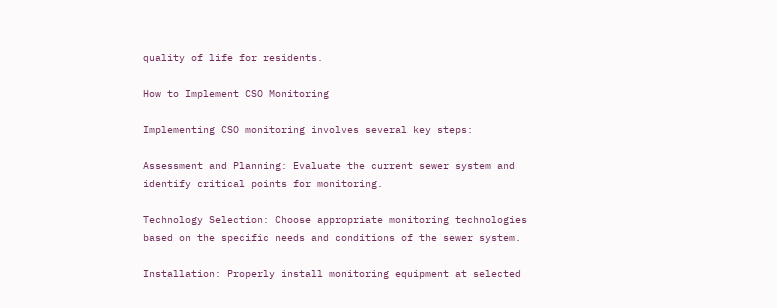quality of life for residents.

How to Implement CSO Monitoring

Implementing CSO monitoring involves several key steps:

Assessment and Planning: Evaluate the current sewer system and identify critical points for monitoring.

Technology Selection: Choose appropriate monitoring technologies based on the specific needs and conditions of the sewer system.

Installation: Properly install monitoring equipment at selected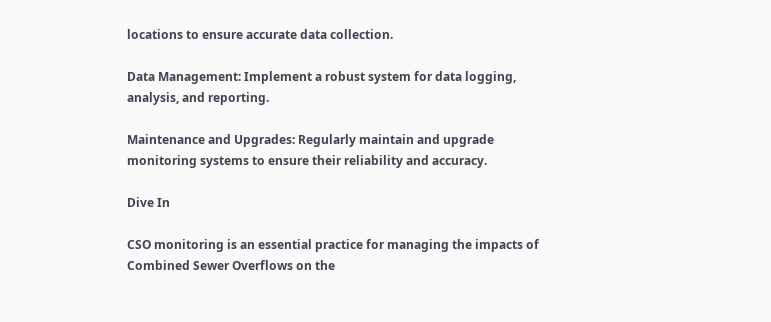locations to ensure accurate data collection.

Data Management: Implement a robust system for data logging, analysis, and reporting.

Maintenance and Upgrades: Regularly maintain and upgrade monitoring systems to ensure their reliability and accuracy.

Dive In

CSO monitoring is an essential practice for managing the impacts of Combined Sewer Overflows on the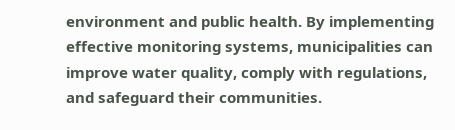environment and public health. By implementing effective monitoring systems, municipalities can improve water quality, comply with regulations, and safeguard their communities.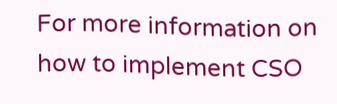For more information on how to implement CSO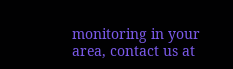monitoring in your area, contact us at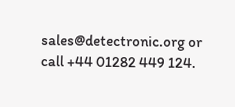sales@detectronic.org or call +44 01282 449 124.